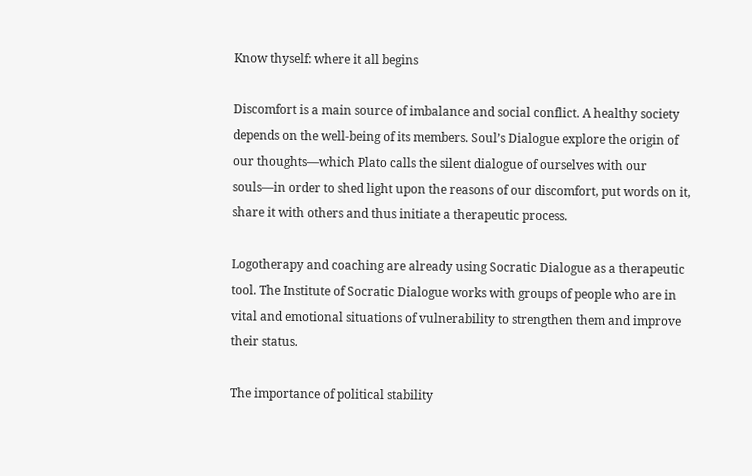Know thyself: where it all begins

Discomfort is a main source of imbalance and social conflict. A healthy society depends on the well-being of its members. Soul’s Dialogue explore the origin of our thoughts—which Plato calls the silent dialogue of ourselves with our souls—in order to shed light upon the reasons of our discomfort, put words on it, share it with others and thus initiate a therapeutic process.

Logotherapy and coaching are already using Socratic Dialogue as a therapeutic tool. The Institute of Socratic Dialogue works with groups of people who are in vital and emotional situations of vulnerability to strengthen them and improve their status.

The importance of political stability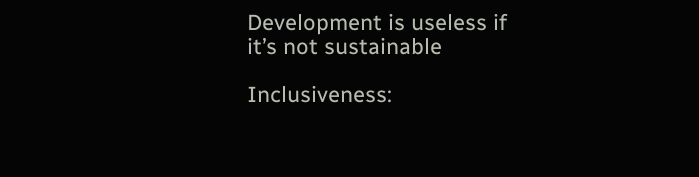Development is useless if it’s not sustainable

Inclusiveness: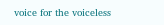voice for the voiceless